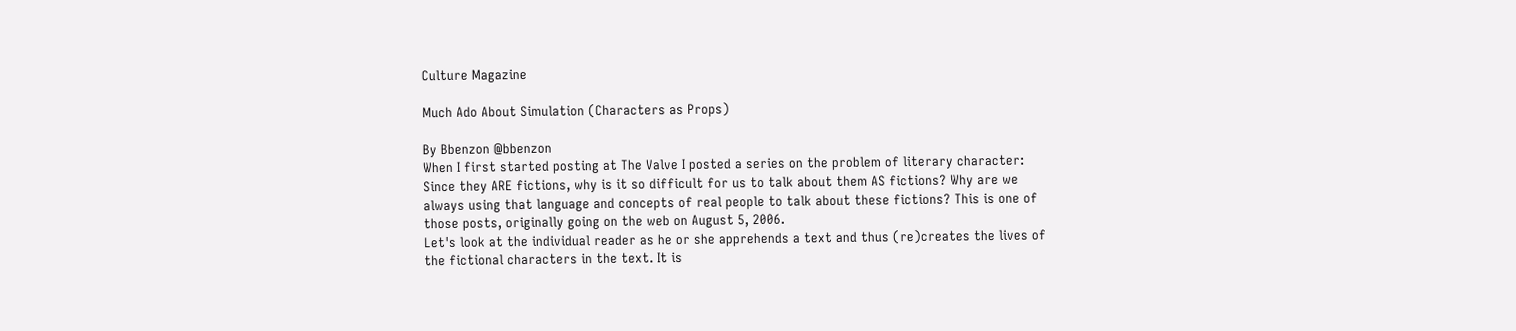Culture Magazine

Much Ado About Simulation (Characters as Props)

By Bbenzon @bbenzon
When I first started posting at The Valve I posted a series on the problem of literary character: Since they ARE fictions, why is it so difficult for us to talk about them AS fictions? Why are we always using that language and concepts of real people to talk about these fictions? This is one of those posts, originally going on the web on August 5, 2006.
Let's look at the individual reader as he or she apprehends a text and thus (re)creates the lives of the fictional characters in the text. It is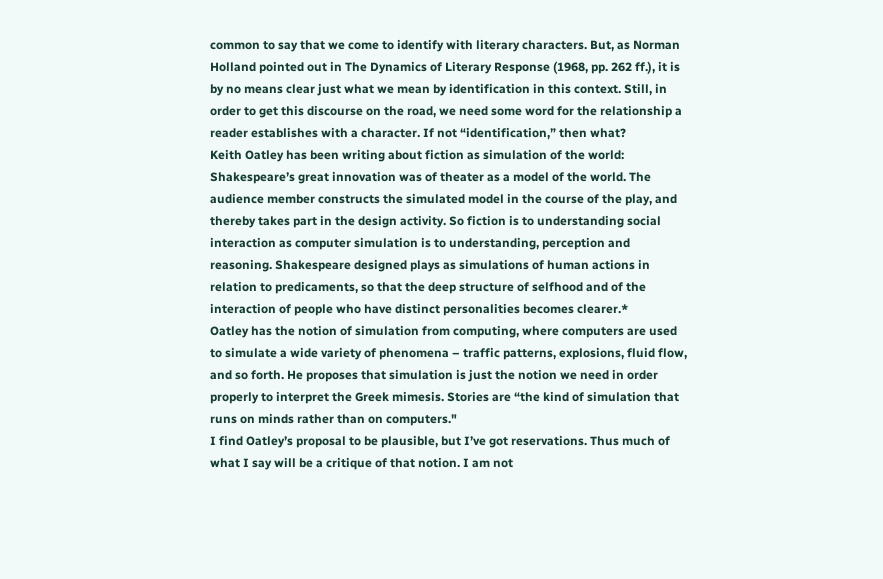common to say that we come to identify with literary characters. But, as Norman Holland pointed out in The Dynamics of Literary Response (1968, pp. 262 ff.), it is by no means clear just what we mean by identification in this context. Still, in order to get this discourse on the road, we need some word for the relationship a reader establishes with a character. If not “identification,” then what?
Keith Oatley has been writing about fiction as simulation of the world:
Shakespeare’s great innovation was of theater as a model of the world. The audience member constructs the simulated model in the course of the play, and thereby takes part in the design activity. So fiction is to understanding social interaction as computer simulation is to understanding, perception and reasoning. Shakespeare designed plays as simulations of human actions in relation to predicaments, so that the deep structure of selfhood and of the interaction of people who have distinct personalities becomes clearer.*
Oatley has the notion of simulation from computing, where computers are used to simulate a wide variety of phenomena – traffic patterns, explosions, fluid flow, and so forth. He proposes that simulation is just the notion we need in order properly to interpret the Greek mimesis. Stories are “the kind of simulation that runs on minds rather than on computers."
I find Oatley’s proposal to be plausible, but I’ve got reservations. Thus much of what I say will be a critique of that notion. I am not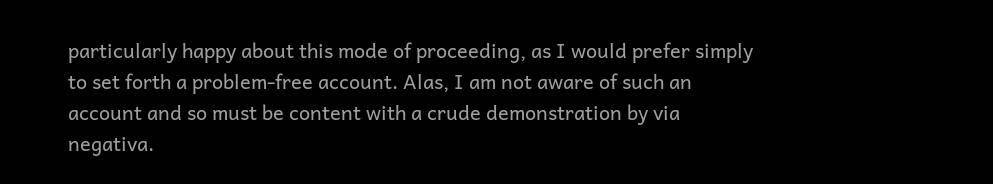particularly happy about this mode of proceeding, as I would prefer simply to set forth a problem-free account. Alas, I am not aware of such an account and so must be content with a crude demonstration by via negativa.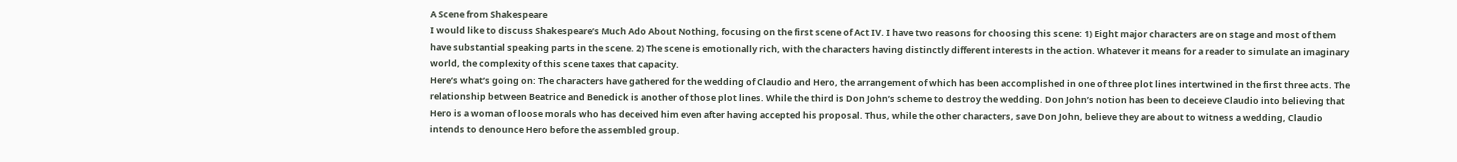A Scene from Shakespeare
I would like to discuss Shakespeare’s Much Ado About Nothing, focusing on the first scene of Act IV. I have two reasons for choosing this scene: 1) Eight major characters are on stage and most of them have substantial speaking parts in the scene. 2) The scene is emotionally rich, with the characters having distinctly different interests in the action. Whatever it means for a reader to simulate an imaginary world, the complexity of this scene taxes that capacity.
Here’s what’s going on: The characters have gathered for the wedding of Claudio and Hero, the arrangement of which has been accomplished in one of three plot lines intertwined in the first three acts. The relationship between Beatrice and Benedick is another of those plot lines. While the third is Don John’s scheme to destroy the wedding. Don John’s notion has been to deceieve Claudio into believing that Hero is a woman of loose morals who has deceived him even after having accepted his proposal. Thus, while the other characters, save Don John, believe they are about to witness a wedding, Claudio intends to denounce Hero before the assembled group.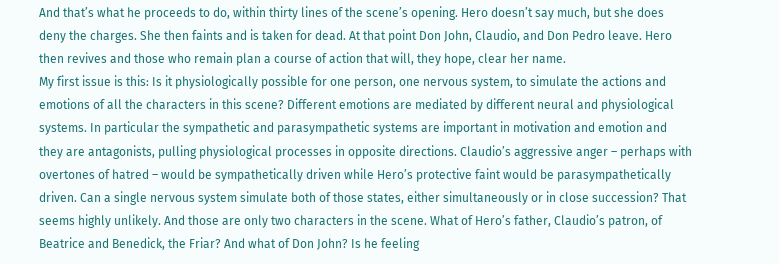And that’s what he proceeds to do, within thirty lines of the scene’s opening. Hero doesn’t say much, but she does deny the charges. She then faints and is taken for dead. At that point Don John, Claudio, and Don Pedro leave. Hero then revives and those who remain plan a course of action that will, they hope, clear her name.
My first issue is this: Is it physiologically possible for one person, one nervous system, to simulate the actions and emotions of all the characters in this scene? Different emotions are mediated by different neural and physiological systems. In particular the sympathetic and parasympathetic systems are important in motivation and emotion and they are antagonists, pulling physiological processes in opposite directions. Claudio’s aggressive anger – perhaps with overtones of hatred – would be sympathetically driven while Hero’s protective faint would be parasympathetically driven. Can a single nervous system simulate both of those states, either simultaneously or in close succession? That seems highly unlikely. And those are only two characters in the scene. What of Hero’s father, Claudio’s patron, of Beatrice and Benedick, the Friar? And what of Don John? Is he feeling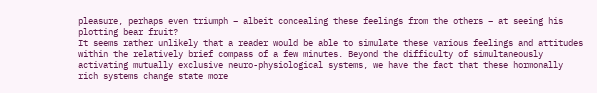pleasure, perhaps even triumph – albeit concealing these feelings from the others – at seeing his plotting bear fruit?
It seems rather unlikely that a reader would be able to simulate these various feelings and attitudes within the relatively brief compass of a few minutes. Beyond the difficulty of simultaneously activating mutually exclusive neuro-physiological systems, we have the fact that these hormonally rich systems change state more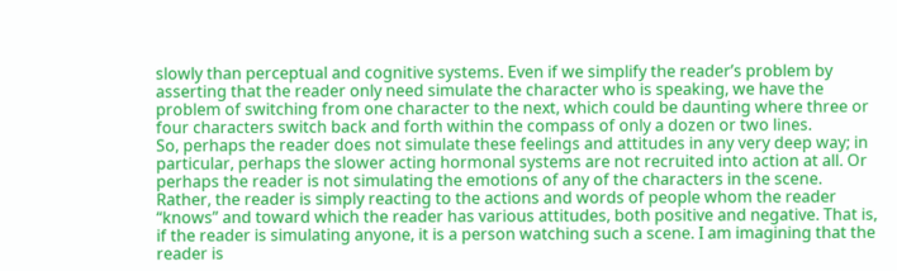slowly than perceptual and cognitive systems. Even if we simplify the reader’s problem by asserting that the reader only need simulate the character who is speaking, we have the problem of switching from one character to the next, which could be daunting where three or four characters switch back and forth within the compass of only a dozen or two lines.
So, perhaps the reader does not simulate these feelings and attitudes in any very deep way; in particular, perhaps the slower acting hormonal systems are not recruited into action at all. Or perhaps the reader is not simulating the emotions of any of the characters in the scene. Rather, the reader is simply reacting to the actions and words of people whom the reader “knows” and toward which the reader has various attitudes, both positive and negative. That is, if the reader is simulating anyone, it is a person watching such a scene. I am imagining that the reader is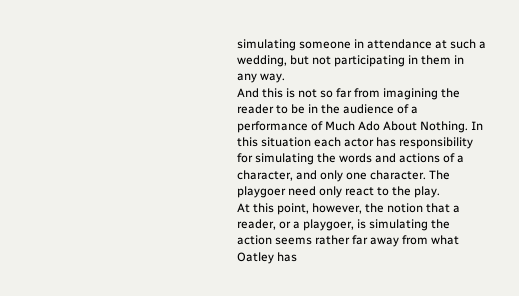simulating someone in attendance at such a wedding, but not participating in them in any way.
And this is not so far from imagining the reader to be in the audience of a performance of Much Ado About Nothing. In this situation each actor has responsibility for simulating the words and actions of a character, and only one character. The playgoer need only react to the play.
At this point, however, the notion that a reader, or a playgoer, is simulating the action seems rather far away from what Oatley has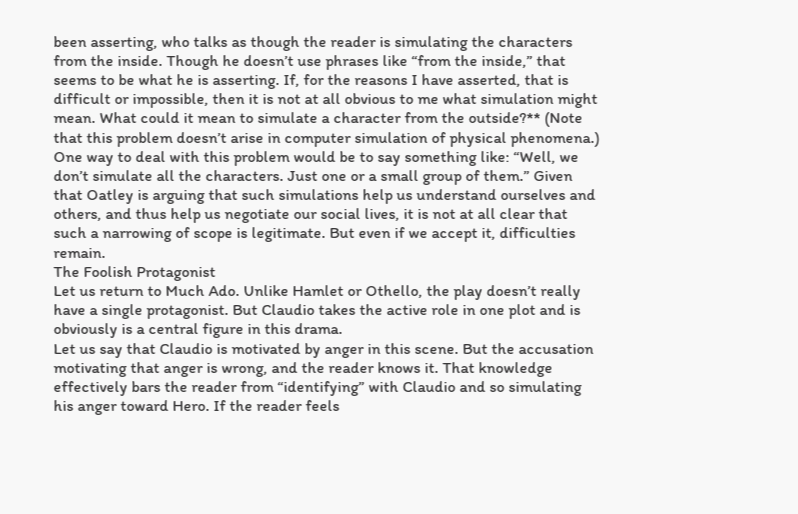been asserting, who talks as though the reader is simulating the characters from the inside. Though he doesn’t use phrases like “from the inside,” that seems to be what he is asserting. If, for the reasons I have asserted, that is difficult or impossible, then it is not at all obvious to me what simulation might mean. What could it mean to simulate a character from the outside?** (Note that this problem doesn’t arise in computer simulation of physical phenomena.)
One way to deal with this problem would be to say something like: “Well, we don’t simulate all the characters. Just one or a small group of them.” Given that Oatley is arguing that such simulations help us understand ourselves and others, and thus help us negotiate our social lives, it is not at all clear that such a narrowing of scope is legitimate. But even if we accept it, difficulties remain.
The Foolish Protagonist
Let us return to Much Ado. Unlike Hamlet or Othello, the play doesn’t really have a single protagonist. But Claudio takes the active role in one plot and is obviously is a central figure in this drama.
Let us say that Claudio is motivated by anger in this scene. But the accusation motivating that anger is wrong, and the reader knows it. That knowledge effectively bars the reader from “identifying” with Claudio and so simulating his anger toward Hero. If the reader feels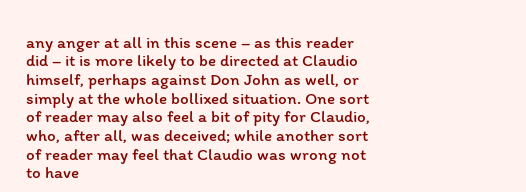any anger at all in this scene – as this reader did – it is more likely to be directed at Claudio himself, perhaps against Don John as well, or simply at the whole bollixed situation. One sort of reader may also feel a bit of pity for Claudio, who, after all, was deceived; while another sort of reader may feel that Claudio was wrong not to have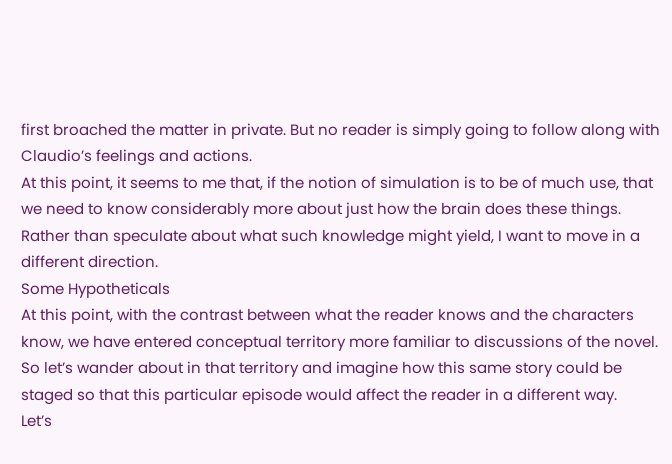first broached the matter in private. But no reader is simply going to follow along with Claudio’s feelings and actions.
At this point, it seems to me that, if the notion of simulation is to be of much use, that we need to know considerably more about just how the brain does these things. Rather than speculate about what such knowledge might yield, I want to move in a different direction.
Some Hypotheticals
At this point, with the contrast between what the reader knows and the characters know, we have entered conceptual territory more familiar to discussions of the novel. So let’s wander about in that territory and imagine how this same story could be staged so that this particular episode would affect the reader in a different way.
Let’s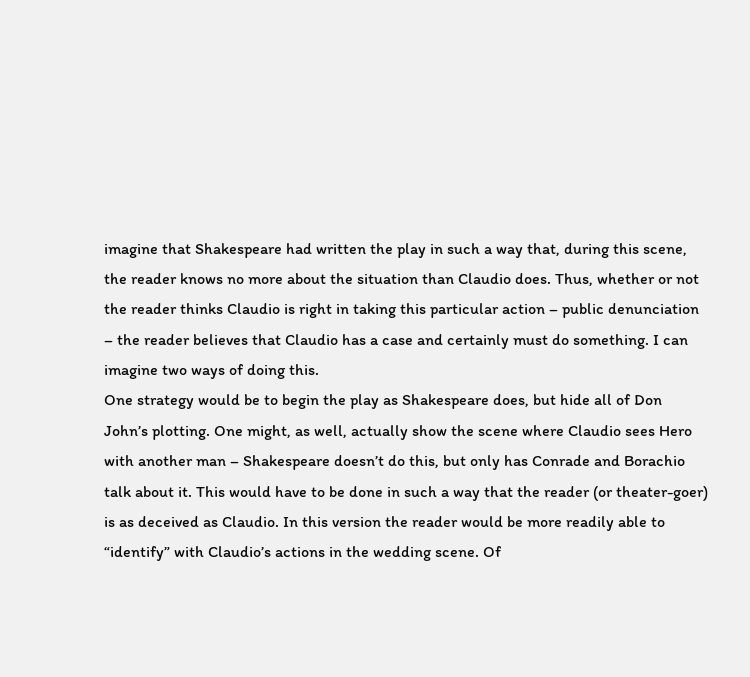imagine that Shakespeare had written the play in such a way that, during this scene, the reader knows no more about the situation than Claudio does. Thus, whether or not the reader thinks Claudio is right in taking this particular action – public denunciation – the reader believes that Claudio has a case and certainly must do something. I can imagine two ways of doing this.
One strategy would be to begin the play as Shakespeare does, but hide all of Don John’s plotting. One might, as well, actually show the scene where Claudio sees Hero with another man – Shakespeare doesn’t do this, but only has Conrade and Borachio talk about it. This would have to be done in such a way that the reader (or theater-goer) is as deceived as Claudio. In this version the reader would be more readily able to “identify” with Claudio’s actions in the wedding scene. Of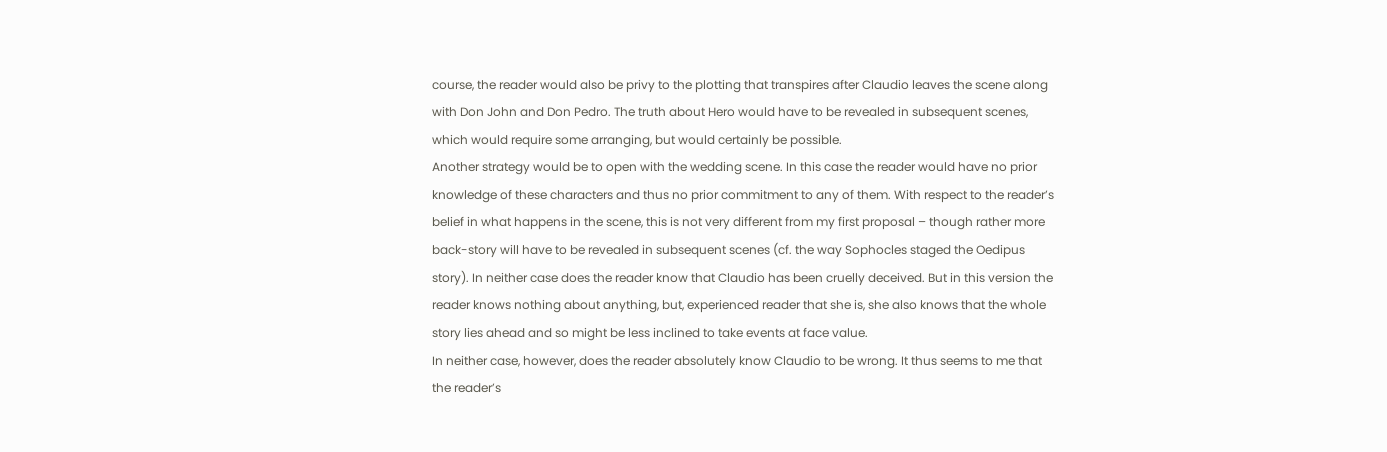course, the reader would also be privy to the plotting that transpires after Claudio leaves the scene along with Don John and Don Pedro. The truth about Hero would have to be revealed in subsequent scenes, which would require some arranging, but would certainly be possible.
Another strategy would be to open with the wedding scene. In this case the reader would have no prior knowledge of these characters and thus no prior commitment to any of them. With respect to the reader’s belief in what happens in the scene, this is not very different from my first proposal – though rather more back-story will have to be revealed in subsequent scenes (cf. the way Sophocles staged the Oedipus story). In neither case does the reader know that Claudio has been cruelly deceived. But in this version the reader knows nothing about anything, but, experienced reader that she is, she also knows that the whole story lies ahead and so might be less inclined to take events at face value.
In neither case, however, does the reader absolutely know Claudio to be wrong. It thus seems to me that the reader’s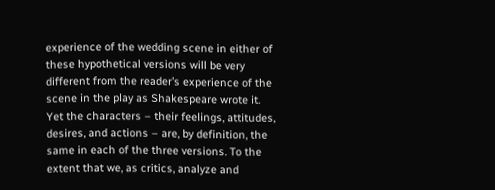experience of the wedding scene in either of these hypothetical versions will be very different from the reader’s experience of the scene in the play as Shakespeare wrote it. Yet the characters – their feelings, attitudes, desires, and actions – are, by definition, the same in each of the three versions. To the extent that we, as critics, analyze and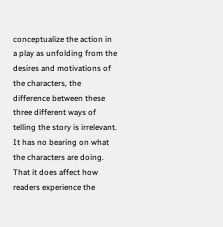conceptualize the action in a play as unfolding from the desires and motivations of the characters, the difference between these three different ways of telling the story is irrelevant. It has no bearing on what the characters are doing. That it does affect how readers experience the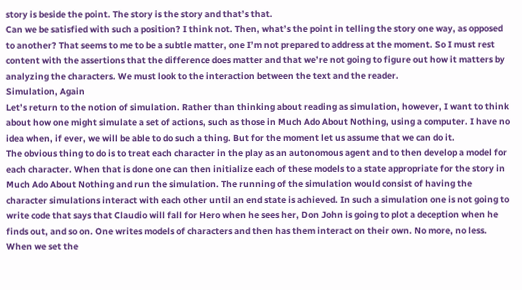story is beside the point. The story is the story and that’s that.
Can we be satisfied with such a position? I think not. Then, what’s the point in telling the story one way, as opposed to another? That seems to me to be a subtle matter, one I’m not prepared to address at the moment. So I must rest content with the assertions that the difference does matter and that we’re not going to figure out how it matters by analyzing the characters. We must look to the interaction between the text and the reader.
Simulation, Again
Let’s return to the notion of simulation. Rather than thinking about reading as simulation, however, I want to think about how one might simulate a set of actions, such as those in Much Ado About Nothing, using a computer. I have no idea when, if ever, we will be able to do such a thing. But for the moment let us assume that we can do it.
The obvious thing to do is to treat each character in the play as an autonomous agent and to then develop a model for each character. When that is done one can then initialize each of these models to a state appropriate for the story in Much Ado About Nothing and run the simulation. The running of the simulation would consist of having the character simulations interact with each other until an end state is achieved. In such a simulation one is not going to write code that says that Claudio will fall for Hero when he sees her, Don John is going to plot a deception when he finds out, and so on. One writes models of characters and then has them interact on their own. No more, no less.
When we set the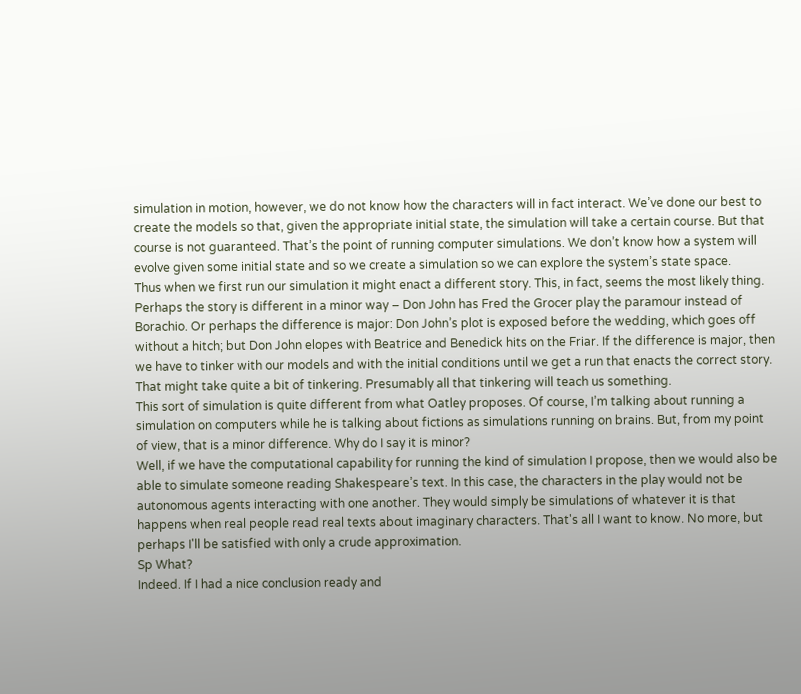simulation in motion, however, we do not know how the characters will in fact interact. We’ve done our best to create the models so that, given the appropriate initial state, the simulation will take a certain course. But that course is not guaranteed. That’s the point of running computer simulations. We don’t know how a system will evolve given some initial state and so we create a simulation so we can explore the system’s state space.
Thus when we first run our simulation it might enact a different story. This, in fact, seems the most likely thing. Perhaps the story is different in a minor way – Don John has Fred the Grocer play the paramour instead of Borachio. Or perhaps the difference is major: Don John’s plot is exposed before the wedding, which goes off without a hitch; but Don John elopes with Beatrice and Benedick hits on the Friar. If the difference is major, then we have to tinker with our models and with the initial conditions until we get a run that enacts the correct story. That might take quite a bit of tinkering. Presumably all that tinkering will teach us something.
This sort of simulation is quite different from what Oatley proposes. Of course, I’m talking about running a simulation on computers while he is talking about fictions as simulations running on brains. But, from my point of view, that is a minor difference. Why do I say it is minor?
Well, if we have the computational capability for running the kind of simulation I propose, then we would also be able to simulate someone reading Shakespeare’s text. In this case, the characters in the play would not be autonomous agents interacting with one another. They would simply be simulations of whatever it is that happens when real people read real texts about imaginary characters. That's all I want to know. No more, but perhaps I'll be satisfied with only a crude approximation.
Sp What?
Indeed. If I had a nice conclusion ready and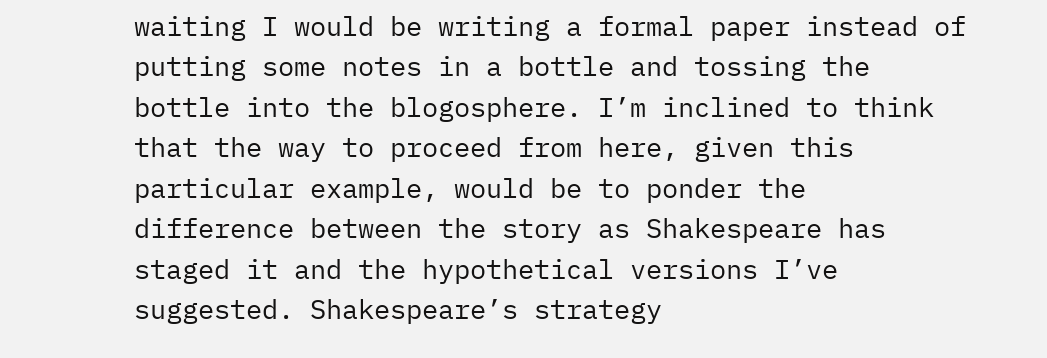waiting I would be writing a formal paper instead of putting some notes in a bottle and tossing the bottle into the blogosphere. I’m inclined to think that the way to proceed from here, given this particular example, would be to ponder the difference between the story as Shakespeare has staged it and the hypothetical versions I’ve suggested. Shakespeare’s strategy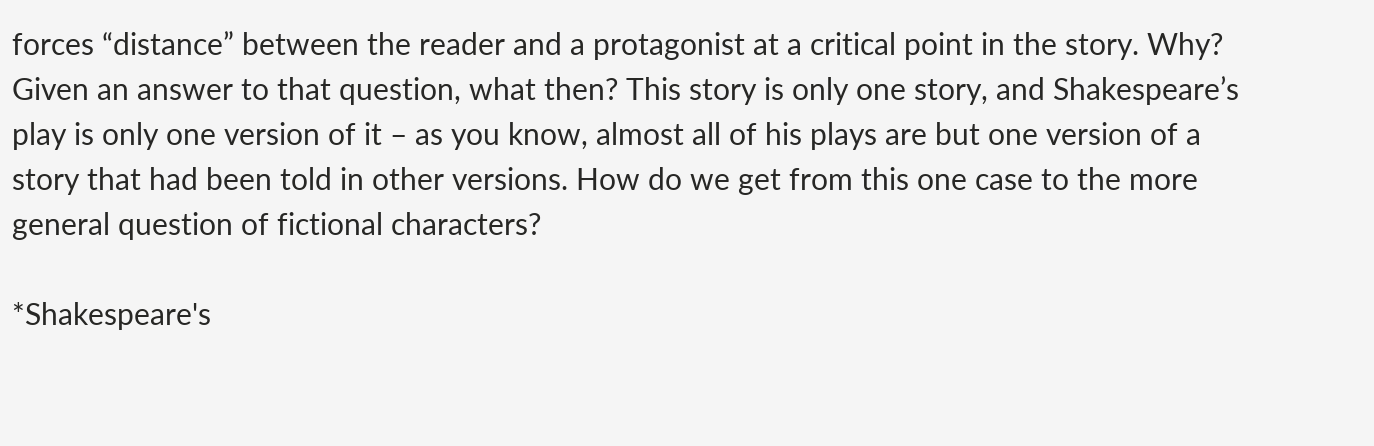forces “distance” between the reader and a protagonist at a critical point in the story. Why?
Given an answer to that question, what then? This story is only one story, and Shakespeare’s play is only one version of it – as you know, almost all of his plays are but one version of a story that had been told in other versions. How do we get from this one case to the more general question of fictional characters?

*Shakespeare's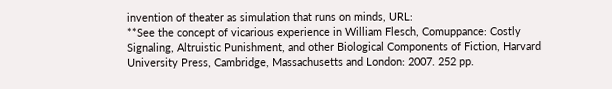invention of theater as simulation that runs on minds, URL:
**See the concept of vicarious experience in William Flesch, Comuppance: Costly Signaling, Altruistic Punishment, and other Biological Components of Fiction, Harvard University Press, Cambridge, Massachusetts and London: 2007. 252 pp.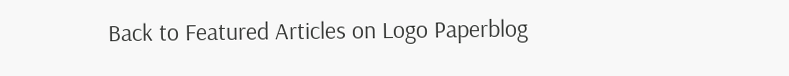Back to Featured Articles on Logo Paperblog